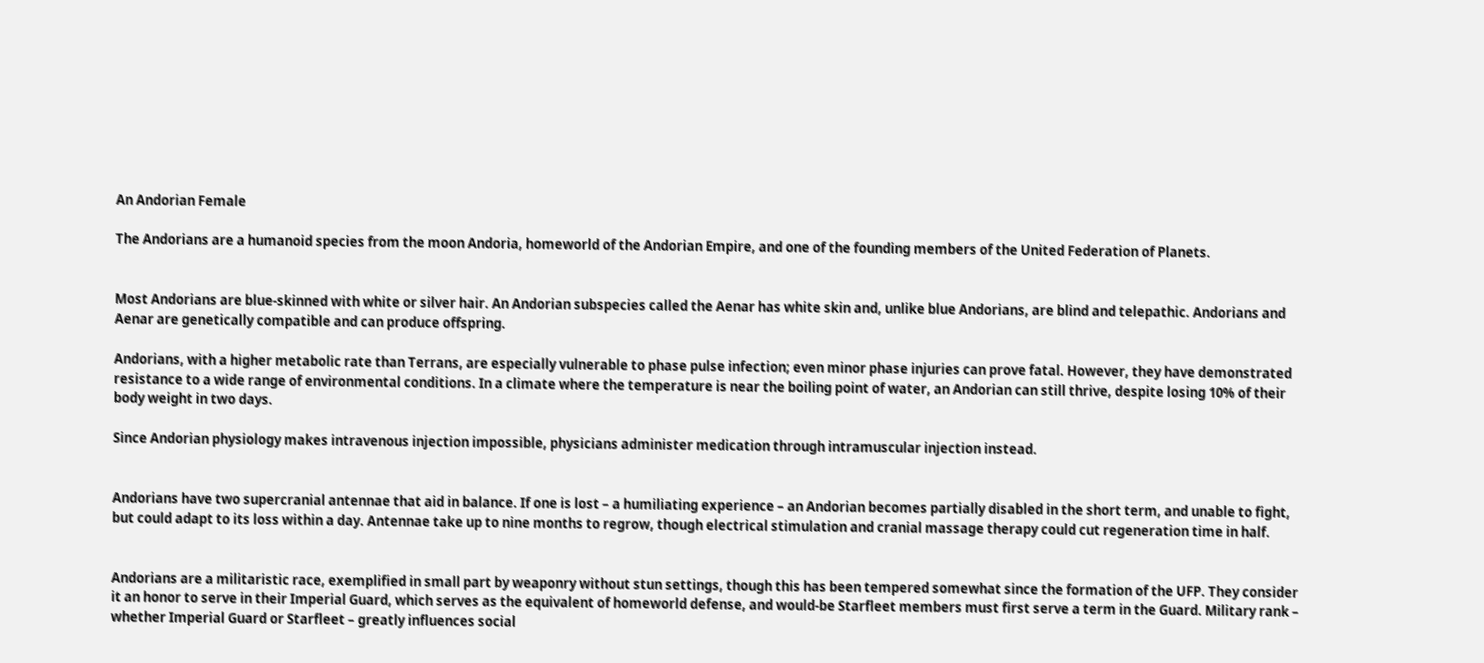An Andorian Female

The Andorians are a humanoid species from the moon Andoria, homeworld of the Andorian Empire, and one of the founding members of the United Federation of Planets.


Most Andorians are blue-skinned with white or silver hair. An Andorian subspecies called the Aenar has white skin and, unlike blue Andorians, are blind and telepathic. Andorians and Aenar are genetically compatible and can produce offspring.

Andorians, with a higher metabolic rate than Terrans, are especially vulnerable to phase pulse infection; even minor phase injuries can prove fatal. However, they have demonstrated resistance to a wide range of environmental conditions. In a climate where the temperature is near the boiling point of water, an Andorian can still thrive, despite losing 10% of their body weight in two days.

Since Andorian physiology makes intravenous injection impossible, physicians administer medication through intramuscular injection instead.


Andorians have two supercranial antennae that aid in balance. If one is lost – a humiliating experience – an Andorian becomes partially disabled in the short term, and unable to fight, but could adapt to its loss within a day. Antennae take up to nine months to regrow, though electrical stimulation and cranial massage therapy could cut regeneration time in half.


Andorians are a militaristic race, exemplified in small part by weaponry without stun settings, though this has been tempered somewhat since the formation of the UFP. They consider it an honor to serve in their Imperial Guard, which serves as the equivalent of homeworld defense, and would-be Starfleet members must first serve a term in the Guard. Military rank – whether Imperial Guard or Starfleet – greatly influences social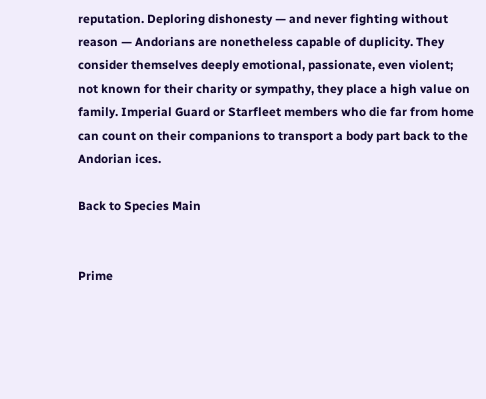reputation. Deploring dishonesty — and never fighting without reason — Andorians are nonetheless capable of duplicity. They consider themselves deeply emotional, passionate, even violent; not known for their charity or sympathy, they place a high value on family. Imperial Guard or Starfleet members who die far from home can count on their companions to transport a body part back to the Andorian ices.

Back to Species Main


Prime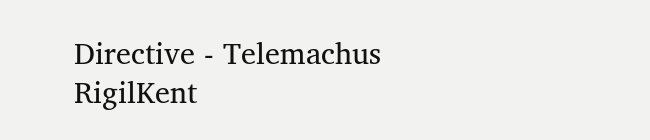Directive - Telemachus RigilKent